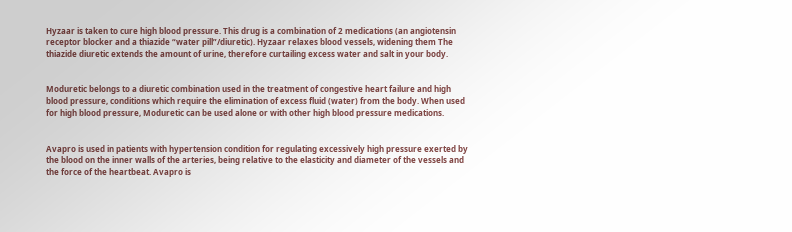Hyzaar is taken to cure high blood pressure. This drug is a combination of 2 medications (an angiotensin receptor blocker and a thiazide “water pill”/diuretic). Hyzaar relaxes blood vessels, widening them The thiazide diuretic extends the amount of urine, therefore curtailing excess water and salt in your body.


Moduretic belongs to a diuretic combination used in the treatment of congestive heart failure and high blood pressure, conditions which require the elimination of excess fluid (water) from the body. When used for high blood pressure, Moduretic can be used alone or with other high blood pressure medications.


Avapro is used in patients with hypertension condition for regulating excessively high pressure exerted by the blood on the inner walls of the arteries, being relative to the elasticity and diameter of the vessels and the force of the heartbeat. Avapro is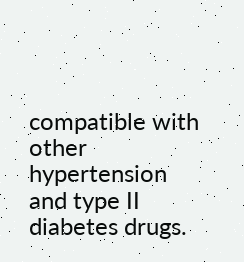compatible with other hypertension and type II diabetes drugs.